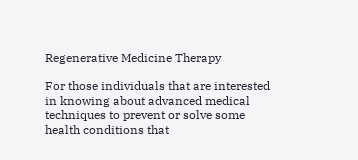Regenerative Medicine Therapy

For those individuals that are interested in knowing about advanced medical techniques to prevent or solve some health conditions that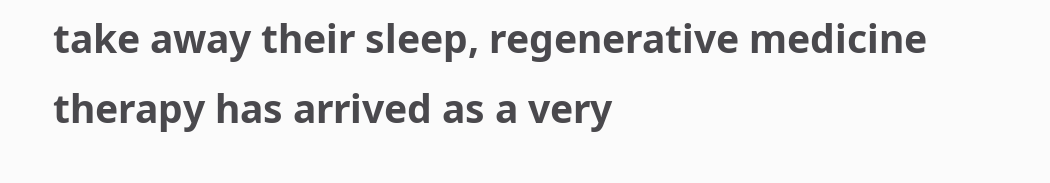take away their sleep, regenerative medicine therapy has arrived as a very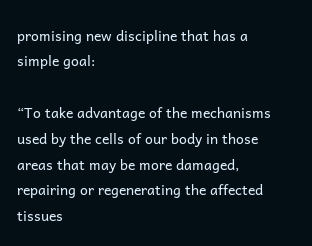promising new discipline that has a simple goal:

“To take advantage of the mechanisms used by the cells of our body in those areas that may be more damaged, repairing or regenerating the affected tissues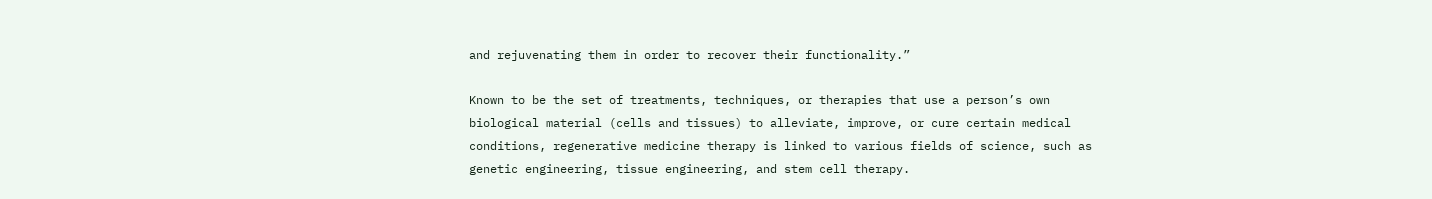and rejuvenating them in order to recover their functionality.”

Known to be the set of treatments, techniques, or therapies that use a person’s own biological material (cells and tissues) to alleviate, improve, or cure certain medical conditions, regenerative medicine therapy is linked to various fields of science, such as genetic engineering, tissue engineering, and stem cell therapy.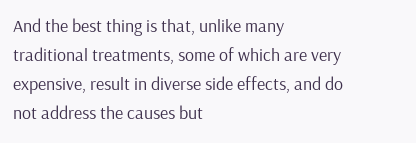And the best thing is that, unlike many traditional treatments, some of which are very expensive, result in diverse side effects, and do not address the causes but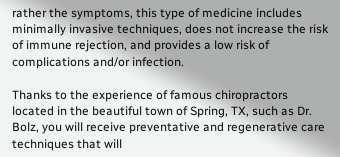rather the symptoms, this type of medicine includes minimally invasive techniques, does not increase the risk of immune rejection, and provides a low risk of complications and/or infection.

Thanks to the experience of famous chiropractors located in the beautiful town of Spring, TX, such as Dr. Bolz, you will receive preventative and regenerative care techniques that will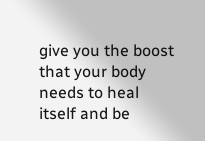give you the boost that your body needs to heal itself and be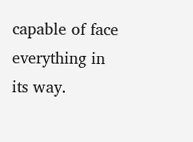capable of face everything in its way.